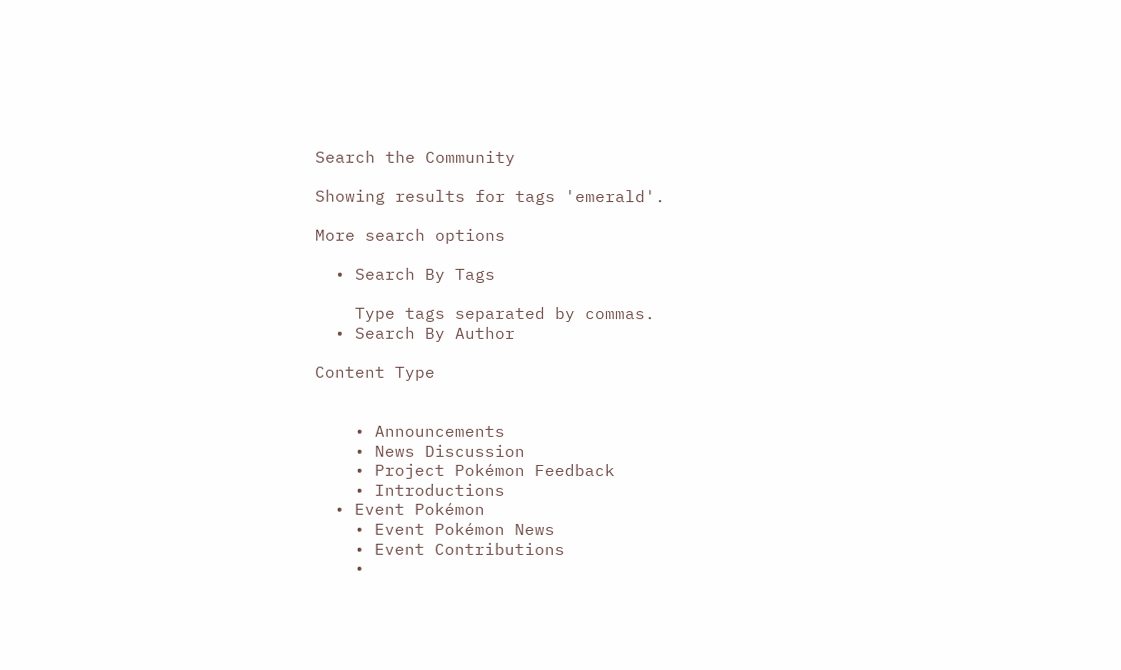Search the Community

Showing results for tags 'emerald'.

More search options

  • Search By Tags

    Type tags separated by commas.
  • Search By Author

Content Type


    • Announcements
    • News Discussion
    • Project Pokémon Feedback
    • Introductions
  • Event Pokémon
    • Event Pokémon News
    • Event Contributions
    •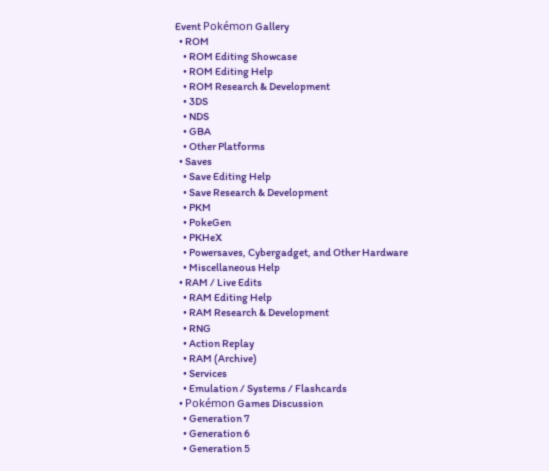Event Pokémon Gallery
  • ROM
    • ROM Editing Showcase
    • ROM Editing Help
    • ROM Research & Development
    • 3DS
    • NDS
    • GBA
    • Other Platforms
  • Saves
    • Save Editing Help
    • Save Research & Development
    • PKM
    • PokeGen
    • PKHeX
    • Powersaves, Cybergadget, and Other Hardware
    • Miscellaneous Help
  • RAM / Live Edits
    • RAM Editing Help
    • RAM Research & Development
    • RNG
    • Action Replay
    • RAM (Archive)
    • Services
    • Emulation / Systems / Flashcards
  • Pokémon Games Discussion
    • Generation 7
    • Generation 6
    • Generation 5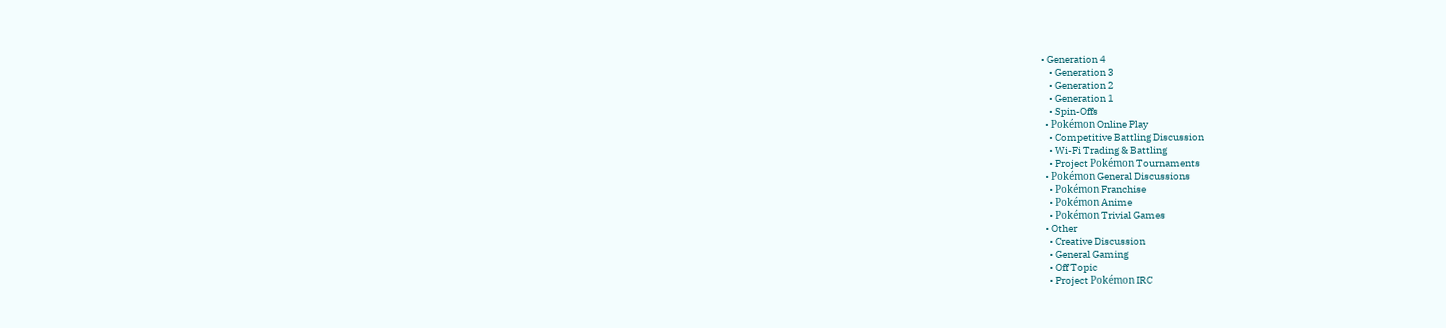• Generation 4
    • Generation 3
    • Generation 2
    • Generation 1
    • Spin-Offs
  • Pokémon Online Play
    • Competitive Battling Discussion
    • Wi-Fi Trading & Battling
    • Project Pokémon Tournaments
  • Pokémon General Discussions
    • Pokémon Franchise
    • Pokémon Anime
    • Pokémon Trivial Games
  • Other
    • Creative Discussion
    • General Gaming
    • Off Topic
    • Project Pokémon IRC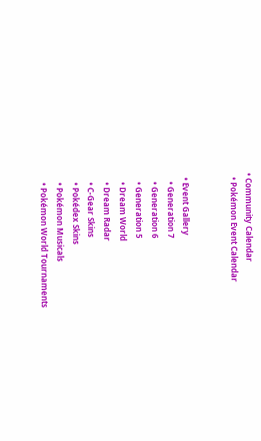• Community Calendar
  • Pokémon Event Calendar


  • Event Gallery
    • Generation 7
    • Generation 6
    • Generation 5
    • Dream World
    • Dream Radar
    • C-Gear Skins
    • Pokédex Skins
    • Pokémon Musicals
    • Pokémon World Tournaments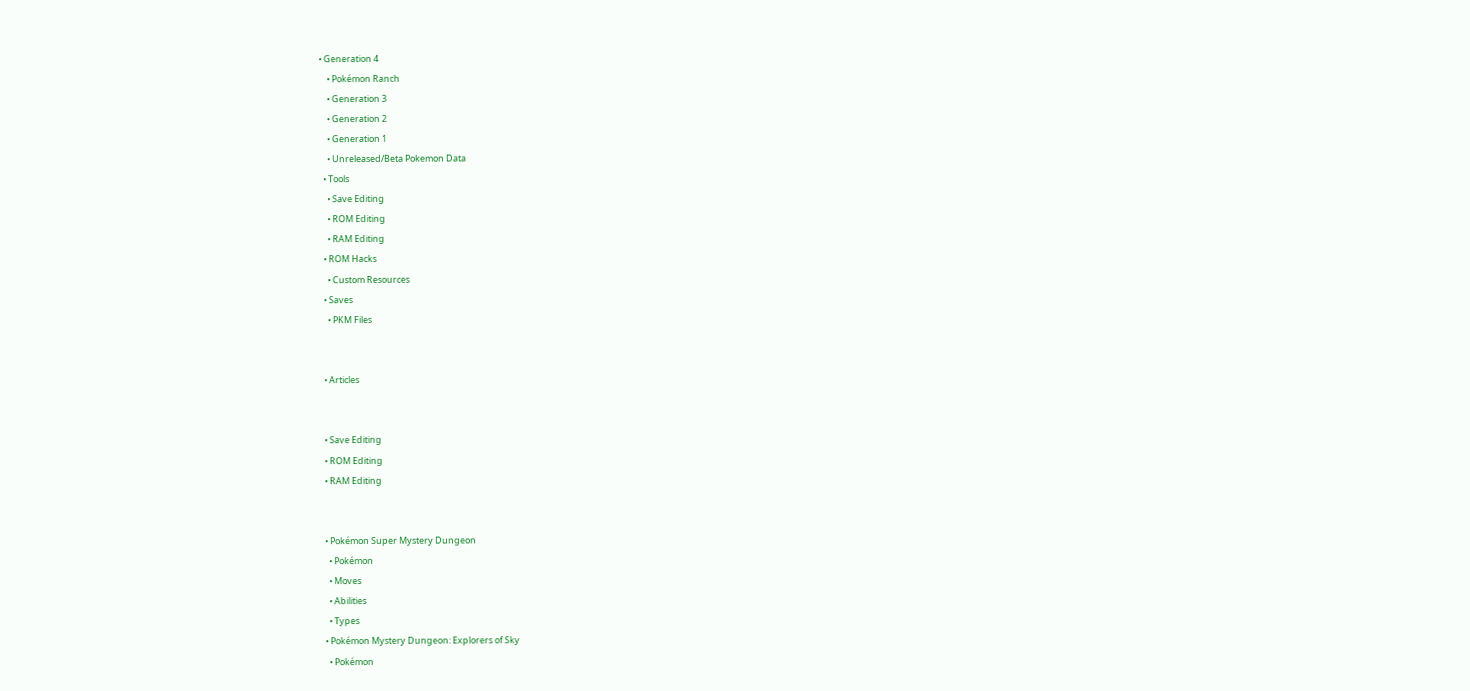• Generation 4
    • Pokémon Ranch
    • Generation 3
    • Generation 2
    • Generation 1
    • Unreleased/Beta Pokemon Data
  • Tools
    • Save Editing
    • ROM Editing
    • RAM Editing
  • ROM Hacks
    • Custom Resources
  • Saves
    • PKM Files


  • Articles


  • Save Editing
  • ROM Editing
  • RAM Editing


  • Pokémon Super Mystery Dungeon
    • Pokémon
    • Moves
    • Abilities
    • Types
  • Pokémon Mystery Dungeon: Explorers of Sky
    • Pokémon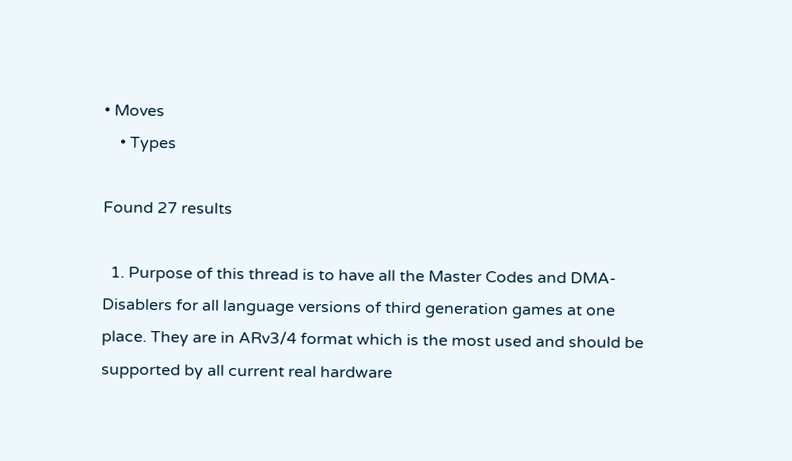• Moves
    • Types

Found 27 results

  1. Purpose of this thread is to have all the Master Codes and DMA-Disablers for all language versions of third generation games at one place. They are in ARv3/4 format which is the most used and should be supported by all current real hardware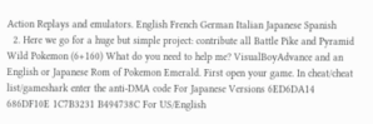Action Replays and emulators. English French German Italian Japanese Spanish
  2. Here we go for a huge but simple project: contribute all Battle Pike and Pyramid Wild Pokemon (6+160) What do you need to help me? VisualBoyAdvance and an English or Japanese Rom of Pokemon Emerald. First open your game. In cheat/cheat list/gameshark enter the anti-DMA code For Japanese Versions 6ED6DA14 686DF10E 1C7B3231 B494738C For US/English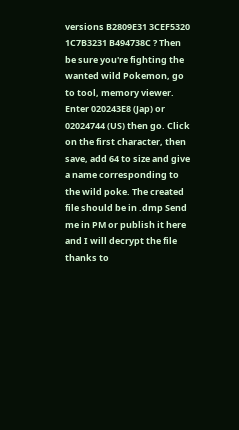versions B2809E31 3CEF5320 1C7B3231 B494738C ? Then be sure you're fighting the wanted wild Pokemon, go to tool, memory viewer. Enter 020243E8 (Jap) or 02024744 (US) then go. Click on the first character, then save, add 64 to size and give a name corresponding to the wild poke. The created file should be in .dmp Send me in PM or publish it here and I will decrypt the file thanks to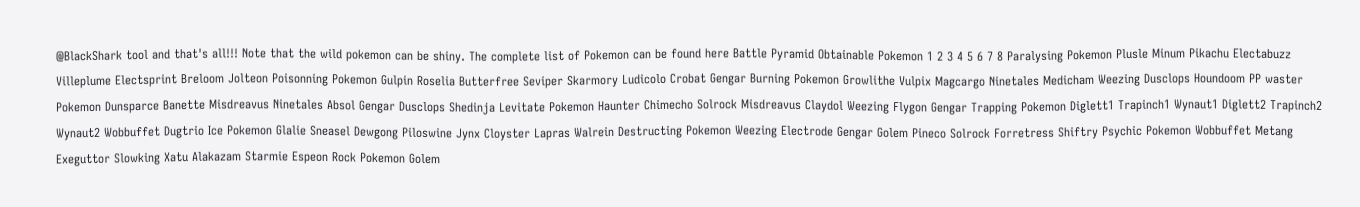@BlackShark tool and that's all!!! Note that the wild pokemon can be shiny. The complete list of Pokemon can be found here Battle Pyramid Obtainable Pokemon 1 2 3 4 5 6 7 8 Paralysing Pokemon Plusle Minum Pikachu Electabuzz Villeplume Electsprint Breloom Jolteon Poisonning Pokemon Gulpin Roselia Butterfree Seviper Skarmory Ludicolo Crobat Gengar Burning Pokemon Growlithe Vulpix Magcargo Ninetales Medicham Weezing Dusclops Houndoom PP waster Pokemon Dunsparce Banette Misdreavus Ninetales Absol Gengar Dusclops Shedinja Levitate Pokemon Haunter Chimecho Solrock Misdreavus Claydol Weezing Flygon Gengar Trapping Pokemon Diglett1 Trapinch1 Wynaut1 Diglett2 Trapinch2 Wynaut2 Wobbuffet Dugtrio Ice Pokemon Glalie Sneasel Dewgong Piloswine Jynx Cloyster Lapras Walrein Destructing Pokemon Weezing Electrode Gengar Golem Pineco Solrock Forretress Shiftry Psychic Pokemon Wobbuffet Metang Exeguttor Slowking Xatu Alakazam Starmie Espeon Rock Pokemon Golem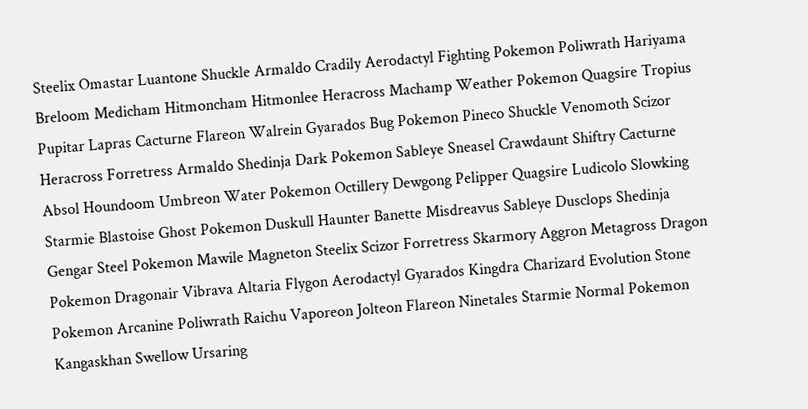Steelix Omastar Luantone Shuckle Armaldo Cradily Aerodactyl Fighting Pokemon Poliwrath Hariyama Breloom Medicham Hitmoncham Hitmonlee Heracross Machamp Weather Pokemon Quagsire Tropius Pupitar Lapras Cacturne Flareon Walrein Gyarados Bug Pokemon Pineco Shuckle Venomoth Scizor Heracross Forretress Armaldo Shedinja Dark Pokemon Sableye Sneasel Crawdaunt Shiftry Cacturne Absol Houndoom Umbreon Water Pokemon Octillery Dewgong Pelipper Quagsire Ludicolo Slowking Starmie Blastoise Ghost Pokemon Duskull Haunter Banette Misdreavus Sableye Dusclops Shedinja Gengar Steel Pokemon Mawile Magneton Steelix Scizor Forretress Skarmory Aggron Metagross Dragon Pokemon Dragonair Vibrava Altaria Flygon Aerodactyl Gyarados Kingdra Charizard Evolution Stone Pokemon Arcanine Poliwrath Raichu Vaporeon Jolteon Flareon Ninetales Starmie Normal Pokemon Kangaskhan Swellow Ursaring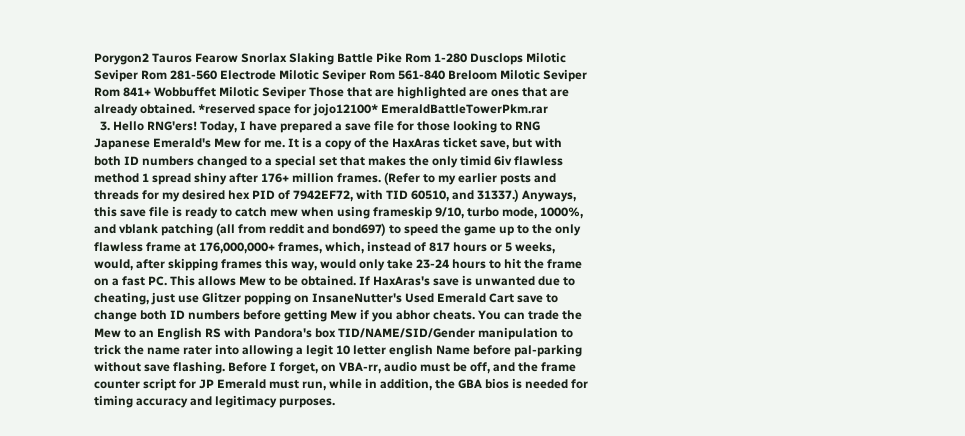Porygon2 Tauros Fearow Snorlax Slaking Battle Pike Rom 1-280 Dusclops Milotic Seviper Rom 281-560 Electrode Milotic Seviper Rom 561-840 Breloom Milotic Seviper Rom 841+ Wobbuffet Milotic Seviper Those that are highlighted are ones that are already obtained. *reserved space for jojo12100* EmeraldBattleTowerPkm.rar
  3. Hello RNG'ers! Today, I have prepared a save file for those looking to RNG Japanese Emerald's Mew for me. It is a copy of the HaxAras ticket save, but with both ID numbers changed to a special set that makes the only timid 6iv flawless method 1 spread shiny after 176+ million frames. (Refer to my earlier posts and threads for my desired hex PID of 7942EF72, with TID 60510, and 31337.) Anyways, this save file is ready to catch mew when using frameskip 9/10, turbo mode, 1000%, and vblank patching (all from reddit and bond697) to speed the game up to the only flawless frame at 176,000,000+ frames, which, instead of 817 hours or 5 weeks, would, after skipping frames this way, would only take 23-24 hours to hit the frame on a fast PC. This allows Mew to be obtained. If HaxAras's save is unwanted due to cheating, just use Glitzer popping on InsaneNutter's Used Emerald Cart save to change both ID numbers before getting Mew if you abhor cheats. You can trade the Mew to an English RS with Pandora's box TID/NAME/SID/Gender manipulation to trick the name rater into allowing a legit 10 letter english Name before pal-parking without save flashing. Before I forget, on VBA-rr, audio must be off, and the frame counter script for JP Emerald must run, while in addition, the GBA bios is needed for timing accuracy and legitimacy purposes.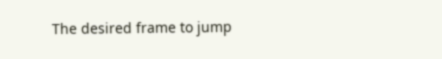The desired frame to jump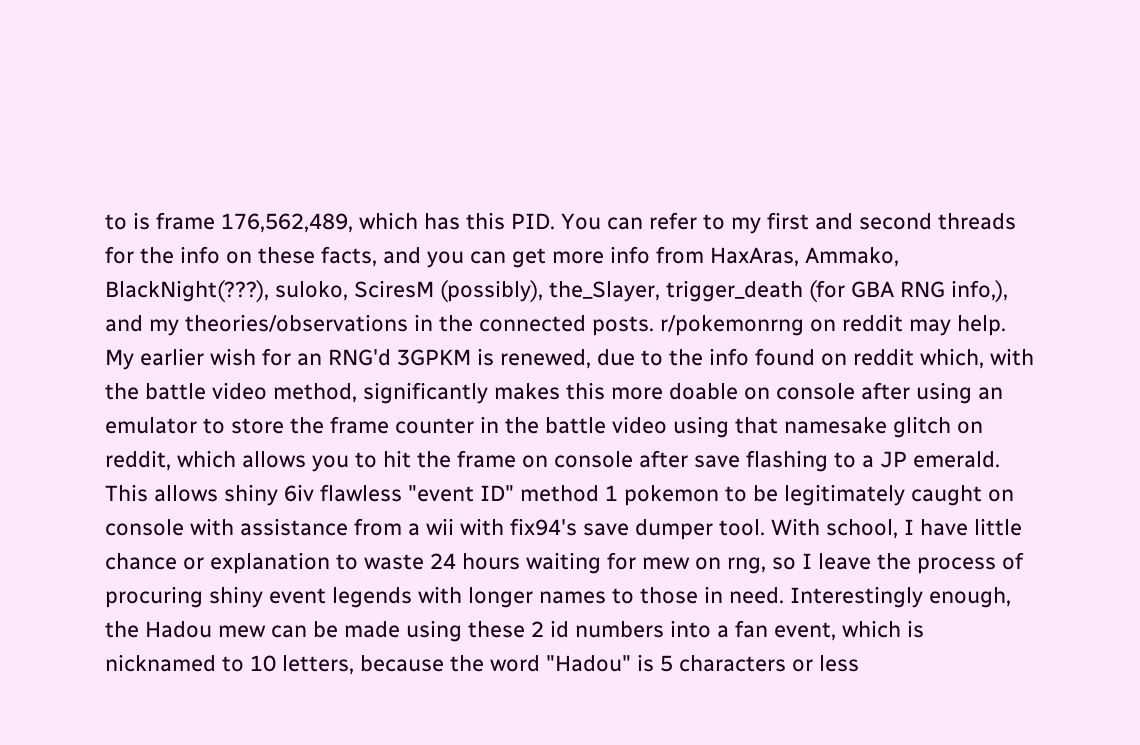to is frame 176,562,489, which has this PID. You can refer to my first and second threads for the info on these facts, and you can get more info from HaxAras, Ammako, BlackNight(???), suloko, SciresM (possibly), the_Slayer, trigger_death (for GBA RNG info,), and my theories/observations in the connected posts. r/pokemonrng on reddit may help. My earlier wish for an RNG'd 3GPKM is renewed, due to the info found on reddit which, with the battle video method, significantly makes this more doable on console after using an emulator to store the frame counter in the battle video using that namesake glitch on reddit, which allows you to hit the frame on console after save flashing to a JP emerald. This allows shiny 6iv flawless "event ID" method 1 pokemon to be legitimately caught on console with assistance from a wii with fix94's save dumper tool. With school, I have little chance or explanation to waste 24 hours waiting for mew on rng, so I leave the process of procuring shiny event legends with longer names to those in need. Interestingly enough, the Hadou mew can be made using these 2 id numbers into a fan event, which is nicknamed to 10 letters, because the word "Hadou" is 5 characters or less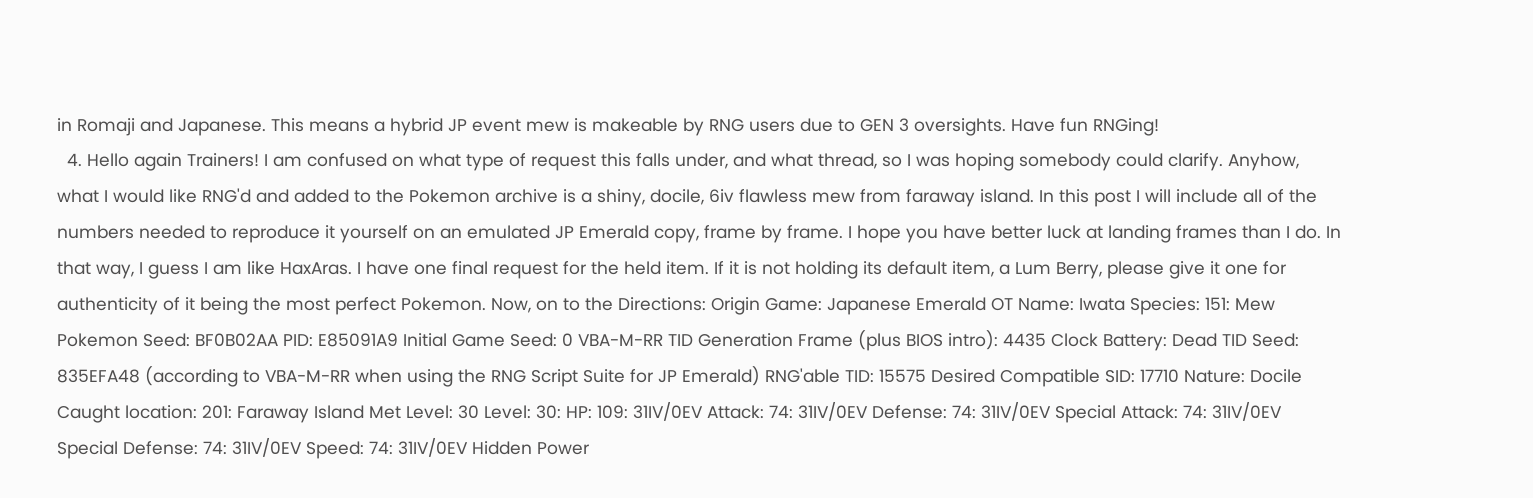in Romaji and Japanese. This means a hybrid JP event mew is makeable by RNG users due to GEN 3 oversights. Have fun RNGing!
  4. Hello again Trainers! I am confused on what type of request this falls under, and what thread, so I was hoping somebody could clarify. Anyhow, what I would like RNG'd and added to the Pokemon archive is a shiny, docile, 6iv flawless mew from faraway island. In this post I will include all of the numbers needed to reproduce it yourself on an emulated JP Emerald copy, frame by frame. I hope you have better luck at landing frames than I do. In that way, I guess I am like HaxAras. I have one final request for the held item. If it is not holding its default item, a Lum Berry, please give it one for authenticity of it being the most perfect Pokemon. Now, on to the Directions: Origin Game: Japanese Emerald OT Name: Iwata Species: 151: Mew Pokemon Seed: BF0B02AA PID: E85091A9 Initial Game Seed: 0 VBA-M-RR TID Generation Frame (plus BIOS intro): 4435 Clock Battery: Dead TID Seed: 835EFA48 (according to VBA-M-RR when using the RNG Script Suite for JP Emerald) RNG'able TID: 15575 Desired Compatible SID: 17710 Nature: Docile Caught location: 201: Faraway Island Met Level: 30 Level: 30: HP: 109: 31IV/0EV Attack: 74: 31IV/0EV Defense: 74: 31IV/0EV Special Attack: 74: 31IV/0EV Special Defense: 74: 31IV/0EV Speed: 74: 31IV/0EV Hidden Power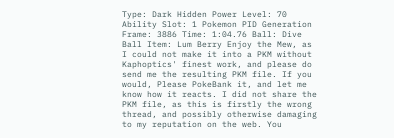Type: Dark Hidden Power Level: 70 Ability Slot: 1 Pokemon PID Generation Frame: 3886 Time: 1:04.76 Ball: Dive Ball Item: Lum Berry Enjoy the Mew, as I could not make it into a PKM without Kaphoptics' finest work, and please do send me the resulting PKM file. If you would, Please PokeBank it, and let me know how it reacts. I did not share the PKM file, as this is firstly the wrong thread, and possibly otherwise damaging to my reputation on the web. You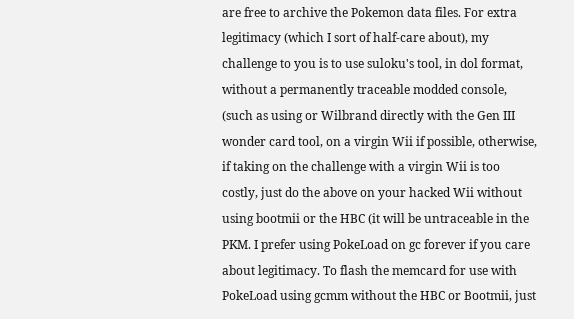are free to archive the Pokemon data files. For extra legitimacy (which I sort of half-care about), my challenge to you is to use suloku's tool, in dol format, without a permanently traceable modded console, (such as using or Wilbrand directly with the Gen III wonder card tool, on a virgin Wii if possible, otherwise, if taking on the challenge with a virgin Wii is too costly, just do the above on your hacked Wii without using bootmii or the HBC (it will be untraceable in the PKM. I prefer using PokeLoad on gc forever if you care about legitimacy. To flash the memcard for use with PokeLoad using gcmm without the HBC or Bootmii, just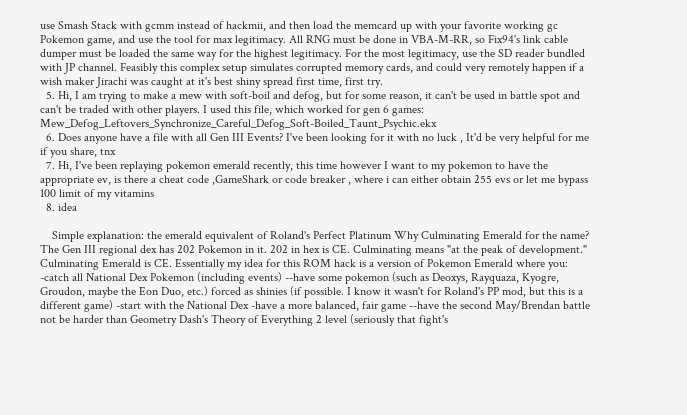use Smash Stack with gcmm instead of hackmii, and then load the memcard up with your favorite working gc Pokemon game, and use the tool for max legitimacy. All RNG must be done in VBA-M-RR, so Fix94's link cable dumper must be loaded the same way for the highest legitimacy. For the most legitimacy, use the SD reader bundled with JP channel. Feasibly this complex setup simulates corrupted memory cards, and could very remotely happen if a wish maker Jirachi was caught at it's best shiny spread first time, first try.
  5. Hi, I am trying to make a mew with soft-boil and defog, but for some reason, it can't be used in battle spot and can't be traded with other players. I used this file, which worked for gen 6 games: Mew_Defog_Leftovers_Synchronize_Careful_Defog_Soft-Boiled_Taunt_Psychic.ekx
  6. Does anyone have a file with all Gen III Events? I've been looking for it with no luck , It'd be very helpful for me if you share, tnx
  7. Hi, I've been replaying pokemon emerald recently, this time however I want to my pokemon to have the appropriate ev, is there a cheat code ,GameShark or code breaker , where i can either obtain 255 evs or let me bypass 100 limit of my vitamins
  8. idea

    Simple explanation: the emerald equivalent of Roland's Perfect Platinum Why Culminating Emerald for the name? The Gen III regional dex has 202 Pokemon in it. 202 in hex is CE. Culminating means "at the peak of development." Culminating Emerald is CE. Essentially my idea for this ROM hack is a version of Pokemon Emerald where you: -catch all National Dex Pokemon (including events) --have some pokemon (such as Deoxys, Rayquaza, Kyogre, Groudon, maybe the Eon Duo, etc.) forced as shinies (if possible. I know it wasn't for Roland's PP mod, but this is a different game) -start with the National Dex -have a more balanced, fair game --have the second May/Brendan battle not be harder than Geometry Dash's Theory of Everything 2 level (seriously that fight's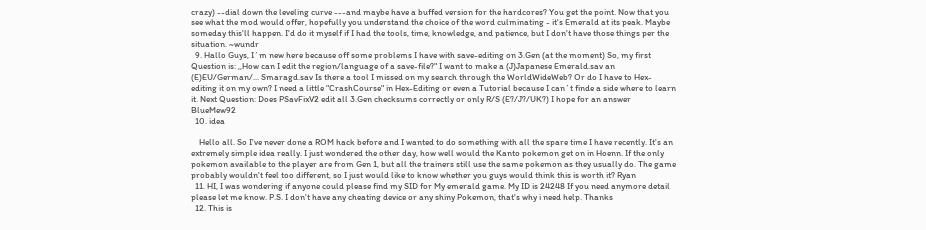crazy) --dial down the leveling curve ---and maybe have a buffed version for the hardcores? You get the point. Now that you see what the mod would offer, hopefully you understand the choice of the word culminating - it's Emerald at its peak. Maybe someday this'll happen. I'd do it myself if I had the tools, time, knowledge, and patience, but I don't have those things per the situation. ~wundr
  9. Hallo Guys, I´m new here because off some problems I have with save-editing on 3.Gen (at the moment) So, my first Question is: ,,How can I edit the region/language of a save-file?" I want to make a (J)Japanese Emerald.sav an (E)EU/German/... Smaragd.sav Is there a tool I missed on my search through the WorldWideWeb? Or do I have to Hex-editing it on my own? I need a little "CrashCourse" in Hex-Editing or even a Tutorial because I can´t finde a side where to learn it. Next Question: Does PSavFixV2 edit all 3.Gen checksums correctly or only R/S (E?/J?/UK?) I hope for an answer BlueMew92
  10. idea

    Hello all. So I've never done a ROM hack before and I wanted to do something with all the spare time I have recently. It's an extremely simple idea really. I just wondered the other day, how well would the Kanto pokemon get on in Hoenn. If the only pokemon available to the player are from Gen 1, but all the trainers still use the same pokemon as they usually do. The game probably wouldn't feel too different, so I just would like to know whether you guys would think this is worth it? Ryan
  11. HI, I was wondering if anyone could please find my SID for My emerald game. My ID is 24248 If you need anymore detail please let me know. P.S. I don't have any cheating device or any shiny Pokemon, that's why i need help. Thanks
  12. This is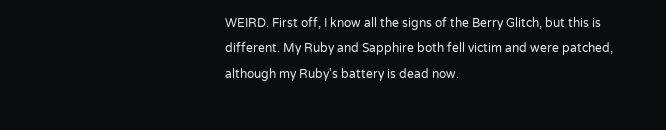WEIRD. First off, I know all the signs of the Berry Glitch, but this is different. My Ruby and Sapphire both fell victim and were patched, although my Ruby's battery is dead now.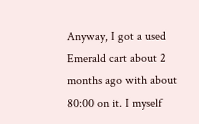Anyway, I got a used Emerald cart about 2 months ago with about 80:00 on it. I myself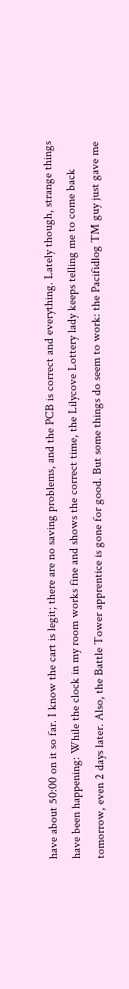have about 50:00 on it so far. I know the cart is legit; there are no saving problems, and the PCB is correct and everything. Lately though, strange things have been happening: While the clock in my room works fine and shows the correct time, the Lilycove Lottery lady keeps telling me to come back tomorrow, even 2 days later. Also, the Battle Tower apprentice is gone for good. But some things do seem to work: the Pacifidlog TM guy just gave me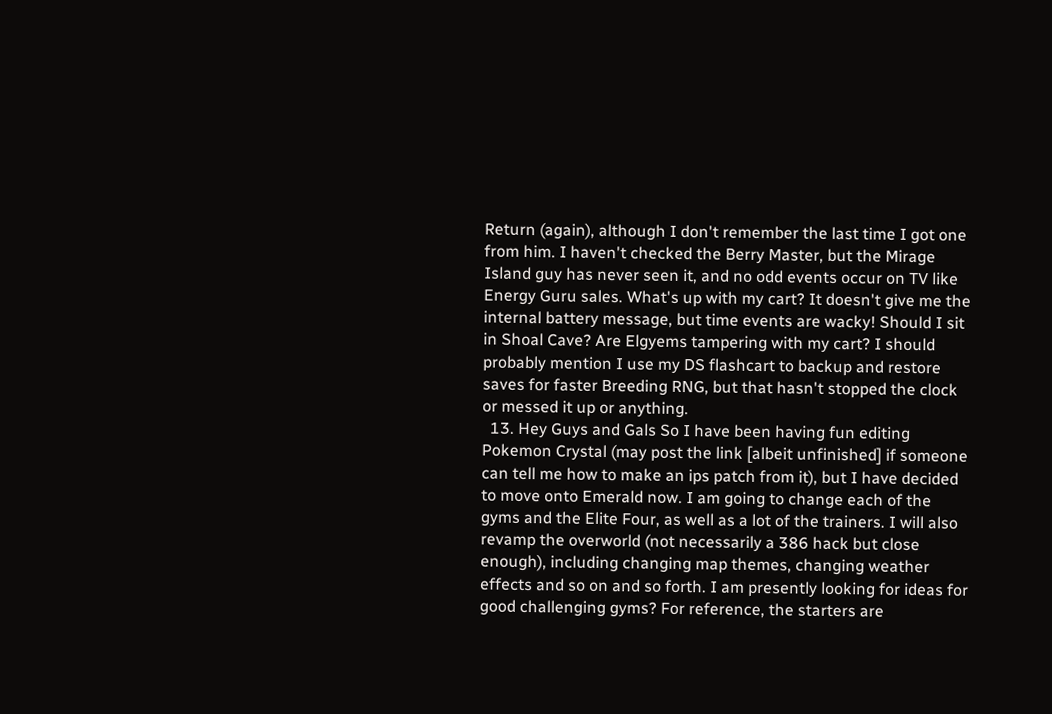Return (again), although I don't remember the last time I got one from him. I haven't checked the Berry Master, but the Mirage Island guy has never seen it, and no odd events occur on TV like Energy Guru sales. What's up with my cart? It doesn't give me the internal battery message, but time events are wacky! Should I sit in Shoal Cave? Are Elgyems tampering with my cart? I should probably mention I use my DS flashcart to backup and restore saves for faster Breeding RNG, but that hasn't stopped the clock or messed it up or anything.
  13. Hey Guys and Gals So I have been having fun editing Pokemon Crystal (may post the link [albeit unfinished] if someone can tell me how to make an ips patch from it), but I have decided to move onto Emerald now. I am going to change each of the gyms and the Elite Four, as well as a lot of the trainers. I will also revamp the overworld (not necessarily a 386 hack but close enough), including changing map themes, changing weather effects and so on and so forth. I am presently looking for ideas for good challenging gyms? For reference, the starters are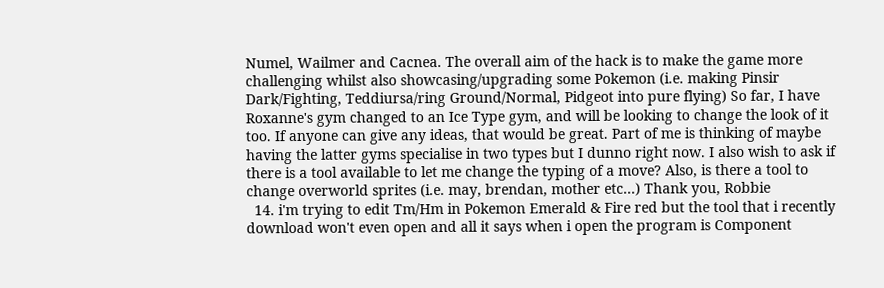Numel, Wailmer and Cacnea. The overall aim of the hack is to make the game more challenging whilst also showcasing/upgrading some Pokemon (i.e. making Pinsir Dark/Fighting, Teddiursa/ring Ground/Normal, Pidgeot into pure flying) So far, I have Roxanne's gym changed to an Ice Type gym, and will be looking to change the look of it too. If anyone can give any ideas, that would be great. Part of me is thinking of maybe having the latter gyms specialise in two types but I dunno right now. I also wish to ask if there is a tool available to let me change the typing of a move? Also, is there a tool to change overworld sprites (i.e. may, brendan, mother etc...) Thank you, Robbie
  14. i'm trying to edit Tm/Hm in Pokemon Emerald & Fire red but the tool that i recently download won't even open and all it says when i open the program is Component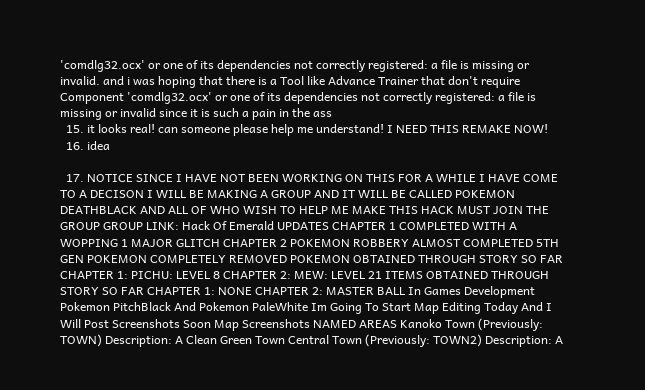'comdlg32.ocx' or one of its dependencies not correctly registered: a file is missing or invalid. and i was hoping that there is a Tool like Advance Trainer that don't require Component 'comdlg32.ocx' or one of its dependencies not correctly registered: a file is missing or invalid since it is such a pain in the ass
  15. it looks real! can someone please help me understand! I NEED THIS REMAKE NOW!
  16. idea

  17. NOTICE SINCE I HAVE NOT BEEN WORKING ON THIS FOR A WHILE I HAVE COME TO A DECISON I WILL BE MAKING A GROUP AND IT WILL BE CALLED POKEMON DEATHBLACK AND ALL OF WHO WISH TO HELP ME MAKE THIS HACK MUST JOIN THE GROUP GROUP LINK: Hack Of Emerald UPDATES CHAPTER 1 COMPLETED WITH A WOPPING 1 MAJOR GLITCH CHAPTER 2 POKEMON ROBBERY ALMOST COMPLETED 5TH GEN POKEMON COMPLETELY REMOVED POKEMON OBTAINED THROUGH STORY SO FAR CHAPTER 1: PICHU: LEVEL 8 CHAPTER 2: MEW: LEVEL 21 ITEMS OBTAINED THROUGH STORY SO FAR CHAPTER 1: NONE CHAPTER 2: MASTER BALL In Games Development Pokemon PitchBlack And Pokemon PaleWhite Im Going To Start Map Editing Today And I Will Post Screenshots Soon Map Screenshots NAMED AREAS Kanoko Town (Previously: TOWN) Description: A Clean Green Town Central Town (Previously: TOWN2) Description: A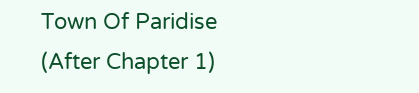Town Of Paridise (After Chapter 1)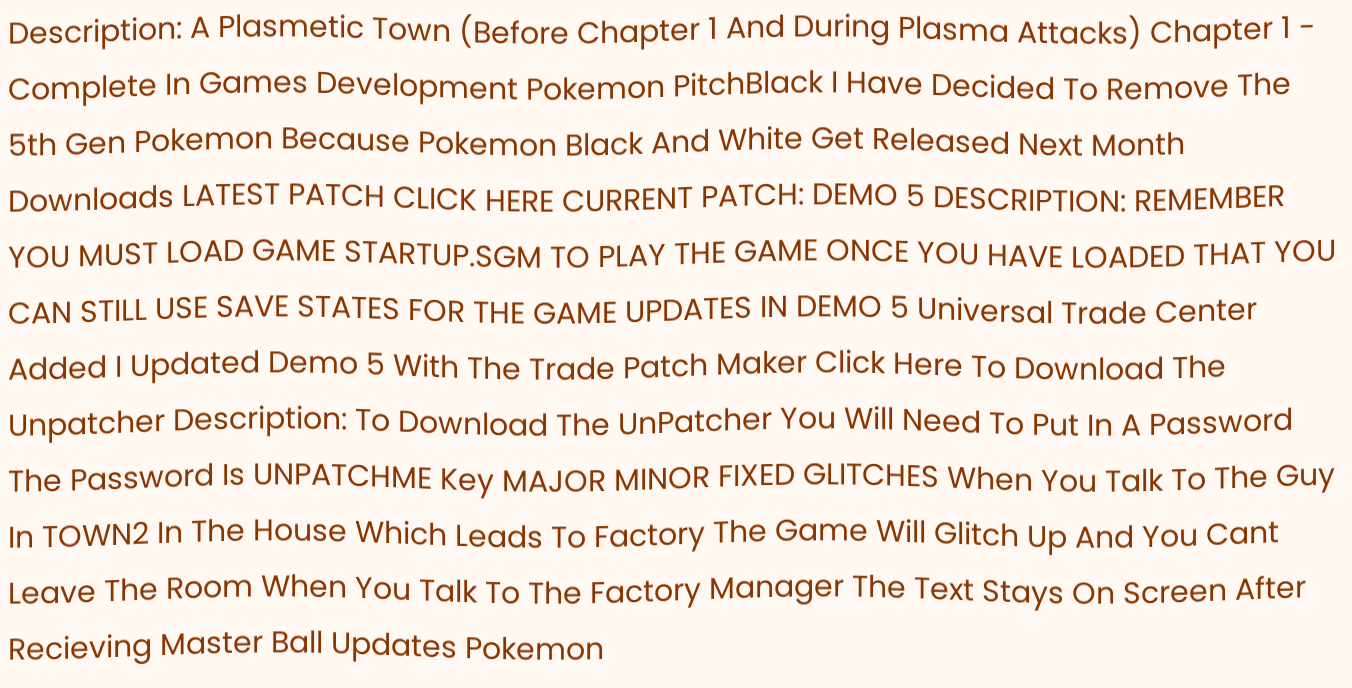Description: A Plasmetic Town (Before Chapter 1 And During Plasma Attacks) Chapter 1 - Complete In Games Development Pokemon PitchBlack I Have Decided To Remove The 5th Gen Pokemon Because Pokemon Black And White Get Released Next Month Downloads LATEST PATCH CLICK HERE CURRENT PATCH: DEMO 5 DESCRIPTION: REMEMBER YOU MUST LOAD GAME STARTUP.SGM TO PLAY THE GAME ONCE YOU HAVE LOADED THAT YOU CAN STILL USE SAVE STATES FOR THE GAME UPDATES IN DEMO 5 Universal Trade Center Added I Updated Demo 5 With The Trade Patch Maker Click Here To Download The Unpatcher Description: To Download The UnPatcher You Will Need To Put In A Password The Password Is UNPATCHME Key MAJOR MINOR FIXED GLITCHES When You Talk To The Guy In TOWN2 In The House Which Leads To Factory The Game Will Glitch Up And You Cant Leave The Room When You Talk To The Factory Manager The Text Stays On Screen After Recieving Master Ball Updates Pokemon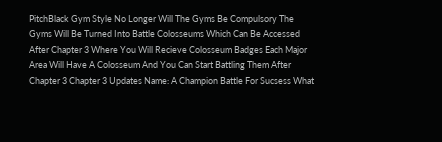PitchBlack Gym Style No Longer Will The Gyms Be Compulsory The Gyms Will Be Turned Into Battle Colosseums Which Can Be Accessed After Chapter 3 Where You Will Recieve Colosseum Badges Each Major Area Will Have A Colosseum And You Can Start Battling Them After Chapter 3 Chapter 3 Updates Name: A Champion Battle For Sucsess What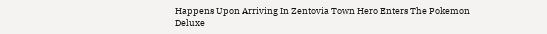Happens Upon Arriving In Zentovia Town Hero Enters The Pokemon Deluxe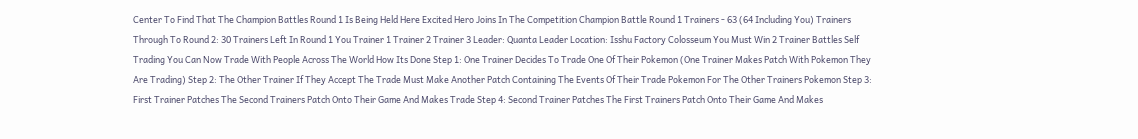Center To Find That The Champion Battles Round 1 Is Being Held Here Excited Hero Joins In The Competition Champion Battle Round 1 Trainers - 63 (64 Including You) Trainers Through To Round 2: 30 Trainers Left In Round 1 You Trainer 1 Trainer 2 Trainer 3 Leader: Quanta Leader Location: Isshu Factory Colosseum You Must Win 2 Trainer Battles Self Trading You Can Now Trade With People Across The World How Its Done Step 1: One Trainer Decides To Trade One Of Their Pokemon (One Trainer Makes Patch With Pokemon They Are Trading) Step 2: The Other Trainer If They Accept The Trade Must Make Another Patch Containing The Events Of Their Trade Pokemon For The Other Trainers Pokemon Step 3: First Trainer Patches The Second Trainers Patch Onto Their Game And Makes Trade Step 4: Second Trainer Patches The First Trainers Patch Onto Their Game And Makes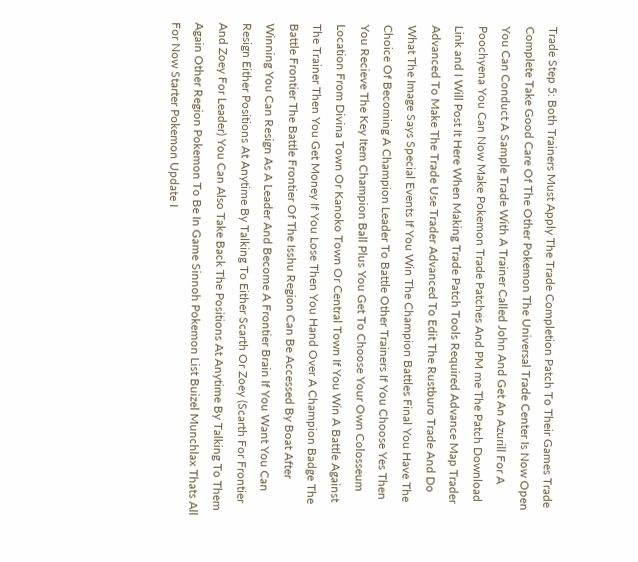Trade Step 5: Both Trainers Must Apply The Trade Completion Patch To Their Games Trade Complete Take Good Care Of The Other Pokemon The Universal Trade Center Is Now Open You Can Conduct A Sample Trade With A Trainer Called John And Get An Azurill For A Poochyena You Can Now Make Pokemon Trade Patches And PM me The Patch Download Link and I Will Post It Here When Making Trade Patch Tools Required Advance Map Trader Advanced To Make The Trade Use Trader Advanced To Edit The Rustburo Trade And Do What The Image Says Special Events If You Win The Champion Battles Final You Have The Choice Of Becoming A Champion Leader To Battle Other Trainers If You Choose Yes Then You Recieve The Key Item Champion Ball Plus You Get To Choose Your Own Colosseum Location From Divina Town Or Kanoko Town Or Central Town If You Win A Battle Against The Trainer Then You Get Money If You Lose Then You Hand Over A Champion Badge The Battle Frontier The Battle Frontier Of The Isshu Region Can Be Accessed By Boat After Winning You Can Resign As A Leader And Become A Frontier Brain If You Want You Can Resign Either Positions At Anytime By Talking To Either Scarth Or Zoey (Scarth For Frontier And Zoey For Leader) You Can Also Take Back The Positions At Anytime By Talking To Them Again Other Region Pokemon To Be In Game Sinnoh Pokemon List Buizel Munchlax Thats All For Now Starter Pokemon Update I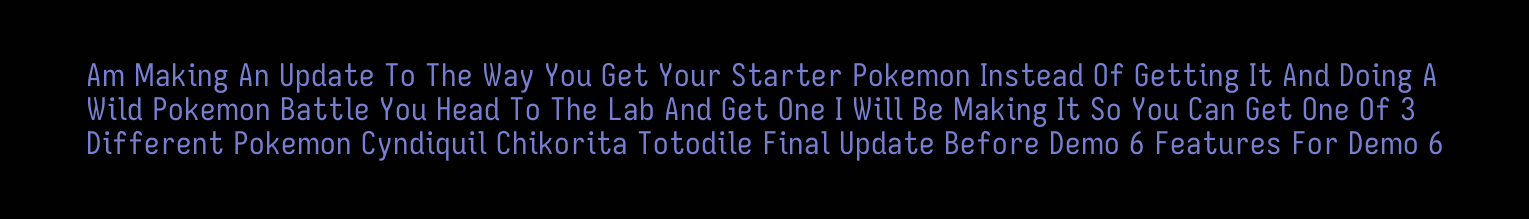Am Making An Update To The Way You Get Your Starter Pokemon Instead Of Getting It And Doing A Wild Pokemon Battle You Head To The Lab And Get One I Will Be Making It So You Can Get One Of 3 Different Pokemon Cyndiquil Chikorita Totodile Final Update Before Demo 6 Features For Demo 6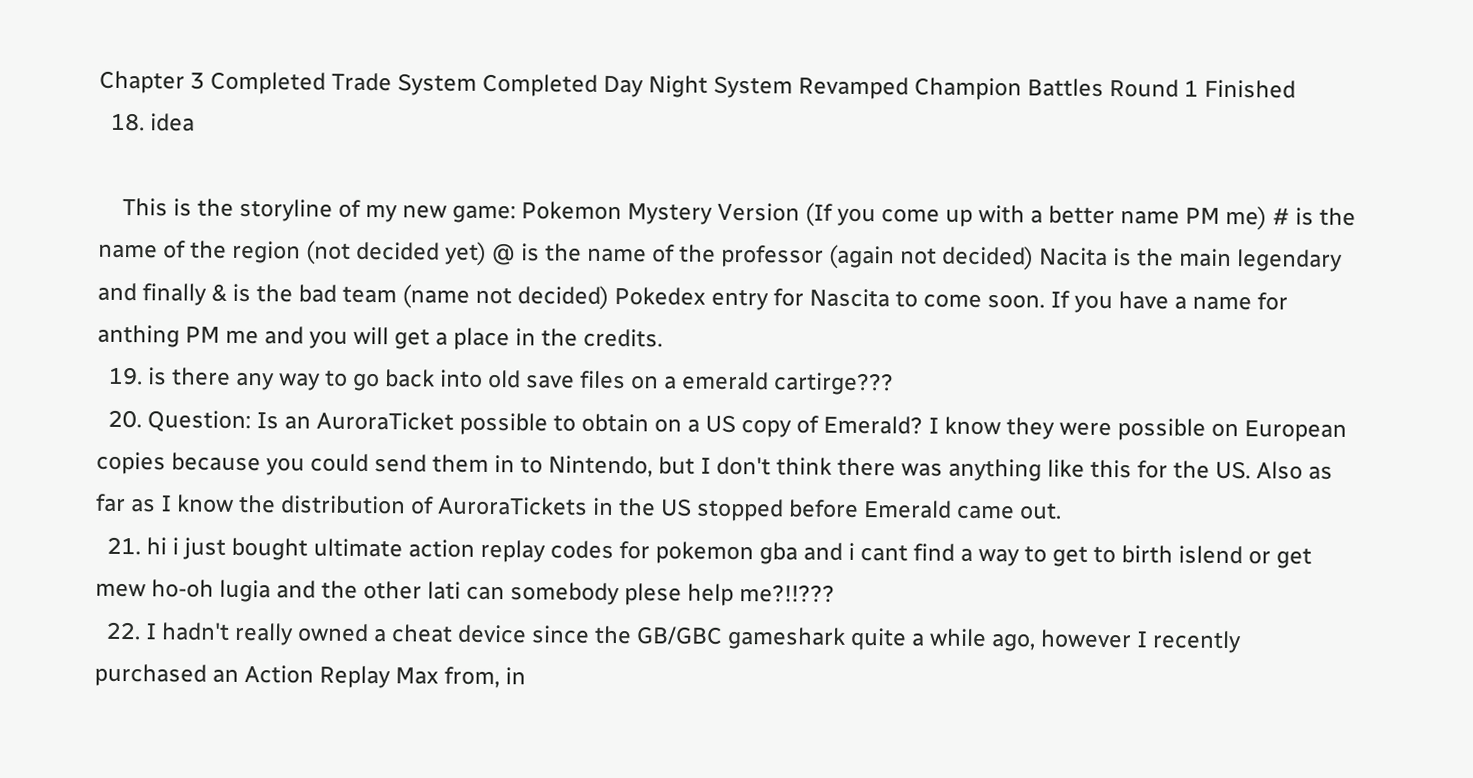Chapter 3 Completed Trade System Completed Day Night System Revamped Champion Battles Round 1 Finished
  18. idea

    This is the storyline of my new game: Pokemon Mystery Version (If you come up with a better name PM me) # is the name of the region (not decided yet) @ is the name of the professor (again not decided) Nacita is the main legendary and finally & is the bad team (name not decided) Pokedex entry for Nascita to come soon. If you have a name for anthing PM me and you will get a place in the credits.
  19. is there any way to go back into old save files on a emerald cartirge???
  20. Question: Is an AuroraTicket possible to obtain on a US copy of Emerald? I know they were possible on European copies because you could send them in to Nintendo, but I don't think there was anything like this for the US. Also as far as I know the distribution of AuroraTickets in the US stopped before Emerald came out.
  21. hi i just bought ultimate action replay codes for pokemon gba and i cant find a way to get to birth islend or get mew ho-oh lugia and the other lati can somebody plese help me?!!???
  22. I hadn't really owned a cheat device since the GB/GBC gameshark quite a while ago, however I recently purchased an Action Replay Max from, in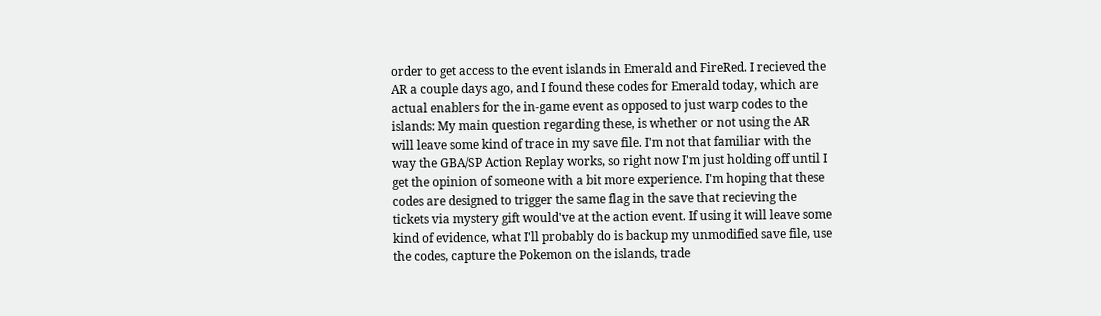order to get access to the event islands in Emerald and FireRed. I recieved the AR a couple days ago, and I found these codes for Emerald today, which are actual enablers for the in-game event as opposed to just warp codes to the islands: My main question regarding these, is whether or not using the AR will leave some kind of trace in my save file. I'm not that familiar with the way the GBA/SP Action Replay works, so right now I'm just holding off until I get the opinion of someone with a bit more experience. I'm hoping that these codes are designed to trigger the same flag in the save that recieving the tickets via mystery gift would've at the action event. If using it will leave some kind of evidence, what I'll probably do is backup my unmodified save file, use the codes, capture the Pokemon on the islands, trade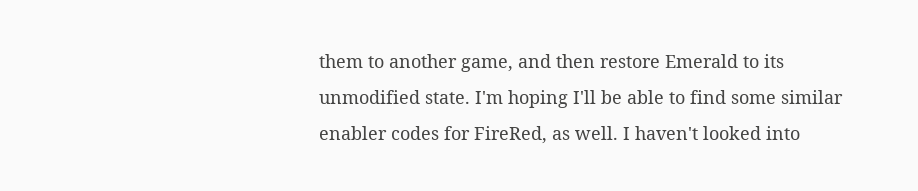them to another game, and then restore Emerald to its unmodified state. I'm hoping I'll be able to find some similar enabler codes for FireRed, as well. I haven't looked into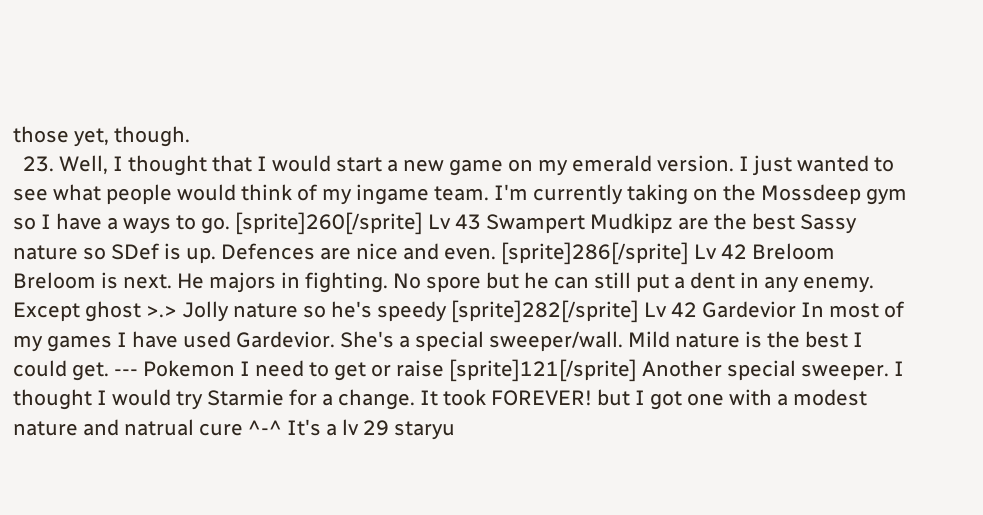those yet, though.
  23. Well, I thought that I would start a new game on my emerald version. I just wanted to see what people would think of my ingame team. I'm currently taking on the Mossdeep gym so I have a ways to go. [sprite]260[/sprite] Lv 43 Swampert Mudkipz are the best Sassy nature so SDef is up. Defences are nice and even. [sprite]286[/sprite] Lv 42 Breloom Breloom is next. He majors in fighting. No spore but he can still put a dent in any enemy. Except ghost >.> Jolly nature so he's speedy [sprite]282[/sprite] Lv 42 Gardevior In most of my games I have used Gardevior. She's a special sweeper/wall. Mild nature is the best I could get. --- Pokemon I need to get or raise [sprite]121[/sprite] Another special sweeper. I thought I would try Starmie for a change. It took FOREVER! but I got one with a modest nature and natrual cure ^-^ It's a lv 29 staryu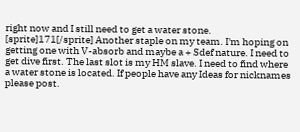right now and I still need to get a water stone. [sprite]171[/sprite] Another staple on my team. I'm hoping on getting one with V-absorb and maybe a + Sdef nature. I need to get dive first. The last slot is my HM slave. I need to find where a water stone is located. If people have any Ideas for nicknames please post.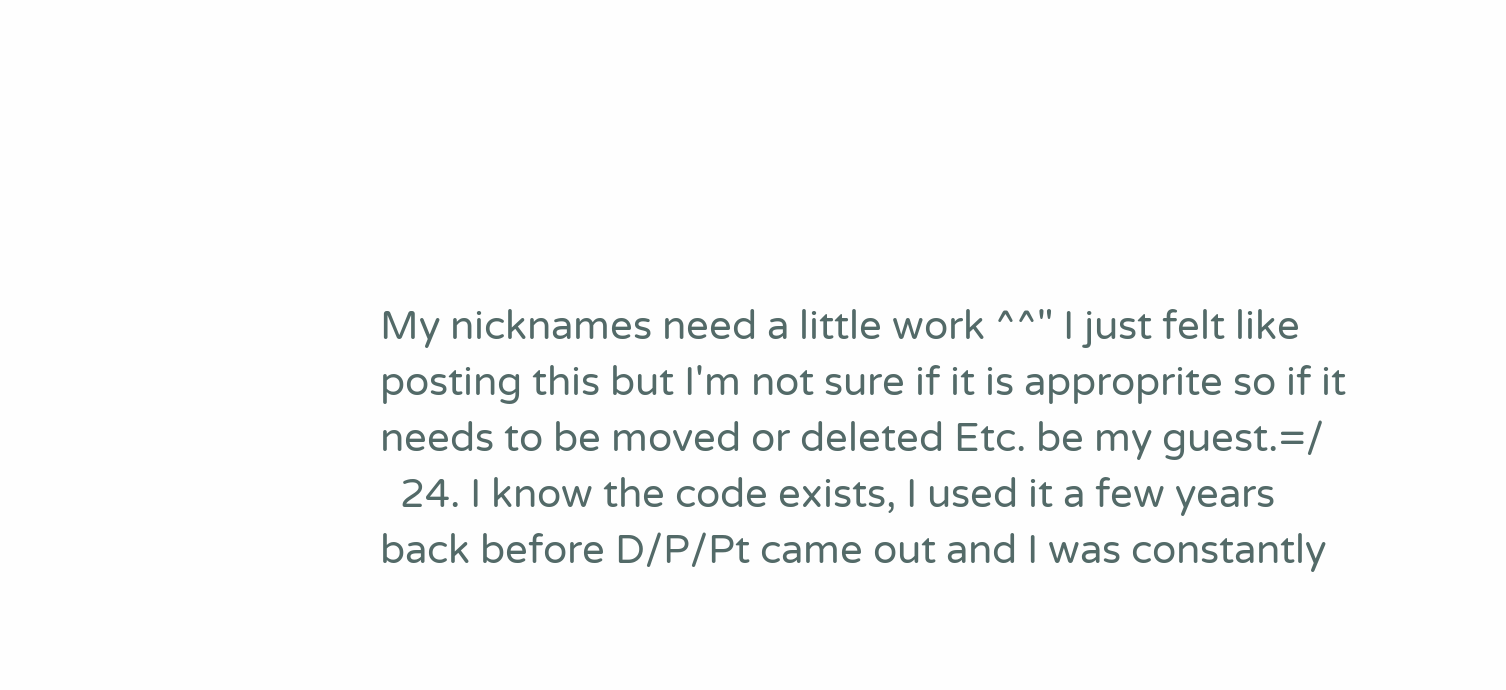My nicknames need a little work ^^" I just felt like posting this but I'm not sure if it is approprite so if it needs to be moved or deleted Etc. be my guest.=/
  24. I know the code exists, I used it a few years back before D/P/Pt came out and I was constantly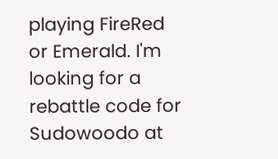playing FireRed or Emerald. I'm looking for a rebattle code for Sudowoodo at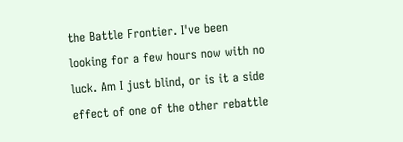the Battle Frontier. I've been looking for a few hours now with no luck. Am I just blind, or is it a side effect of one of the other rebattle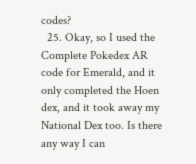codes?
  25. Okay, so I used the Complete Pokedex AR code for Emerald, and it only completed the Hoen dex, and it took away my National Dex too. Is there any way I can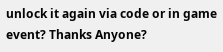unlock it again via code or in game event? Thanks Anyone?